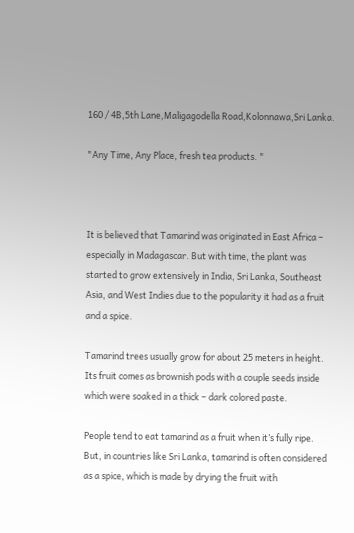160 / 4B,5th Lane,Maligagodella Road,Kolonnawa,Sri Lanka.

"Any Time, Any Place, fresh tea products. "



It is believed that Tamarind was originated in East Africa – especially in Madagascar. But with time, the plant was started to grow extensively in India, Sri Lanka, Southeast Asia, and West Indies due to the popularity it had as a fruit and a spice.

Tamarind trees usually grow for about 25 meters in height. Its fruit comes as brownish pods with a couple seeds inside which were soaked in a thick – dark colored paste.

People tend to eat tamarind as a fruit when it’s fully ripe. But, in countries like Sri Lanka, tamarind is often considered as a spice, which is made by drying the fruit with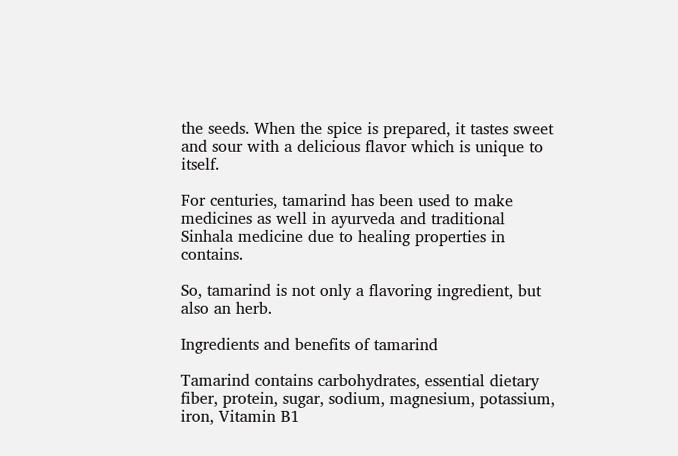the seeds. When the spice is prepared, it tastes sweet and sour with a delicious flavor which is unique to itself.

For centuries, tamarind has been used to make medicines as well in ayurveda and traditional Sinhala medicine due to healing properties in contains.

So, tamarind is not only a flavoring ingredient, but also an herb.

Ingredients and benefits of tamarind

Tamarind contains carbohydrates, essential dietary fiber, protein, sugar, sodium, magnesium, potassium, iron, Vitamin B1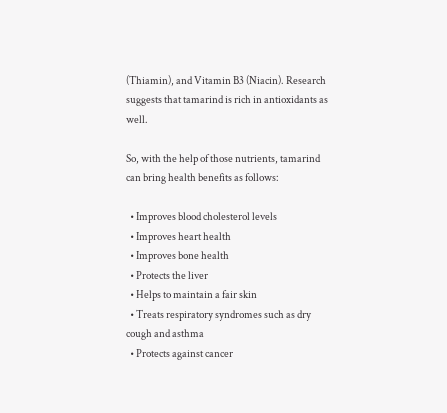(Thiamin), and Vitamin B3 (Niacin). Research suggests that tamarind is rich in antioxidants as well.

So, with the help of those nutrients, tamarind can bring health benefits as follows:

  • Improves blood cholesterol levels
  • Improves heart health
  • Improves bone health
  • Protects the liver
  • Helps to maintain a fair skin
  • Treats respiratory syndromes such as dry cough and asthma
  • Protects against cancer